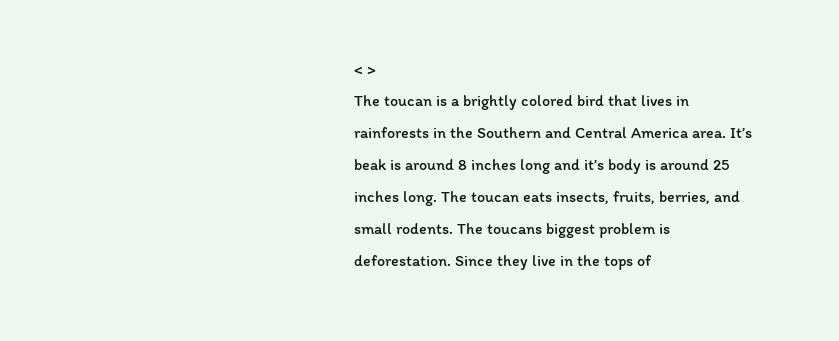< >
The toucan is a brightly colored bird that lives in rainforests in the Southern and Central America area. It’s beak is around 8 inches long and it’s body is around 25 inches long. The toucan eats insects, fruits, berries, and small rodents. The toucans biggest problem is deforestation. Since they live in the tops of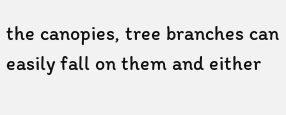the canopies, tree branches can easily fall on them and either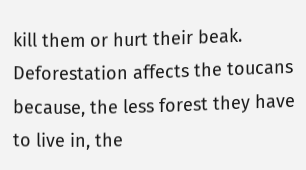kill them or hurt their beak. Deforestation affects the toucans because, the less forest they have to live in, the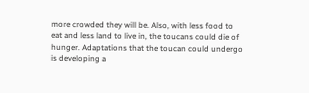more crowded they will be. Also, with less food to eat and less land to live in, the toucans could die of hunger. Adaptations that the toucan could undergo is developing a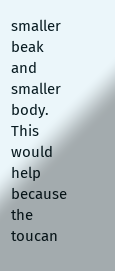smaller beak and smaller body. This would help because the toucan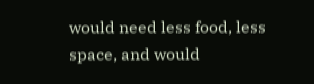would need less food, less space, and would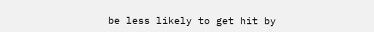be less likely to get hit by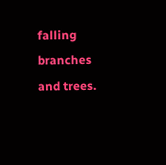falling branches and trees.